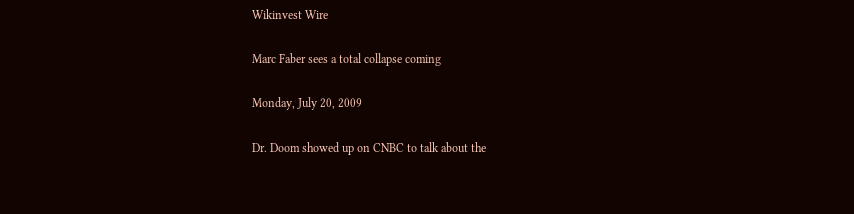Wikinvest Wire

Marc Faber sees a total collapse coming

Monday, July 20, 2009

Dr. Doom showed up on CNBC to talk about the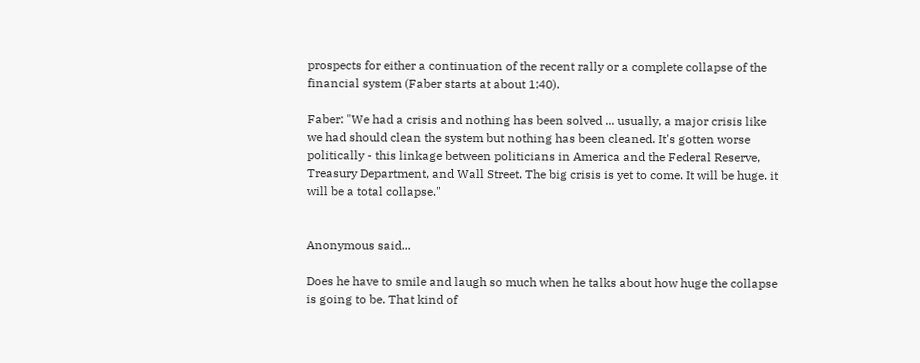prospects for either a continuation of the recent rally or a complete collapse of the financial system (Faber starts at about 1:40).

Faber: "We had a crisis and nothing has been solved ... usually, a major crisis like we had should clean the system but nothing has been cleaned. It's gotten worse politically - this linkage between politicians in America and the Federal Reserve, Treasury Department, and Wall Street. The big crisis is yet to come. It will be huge. it will be a total collapse."


Anonymous said...

Does he have to smile and laugh so much when he talks about how huge the collapse is going to be. That kind of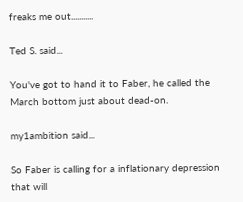freaks me out...........

Ted S. said...

You've got to hand it to Faber, he called the March bottom just about dead-on.

my1ambition said...

So Faber is calling for a inflationary depression that will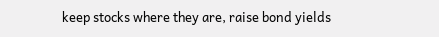keep stocks where they are, raise bond yields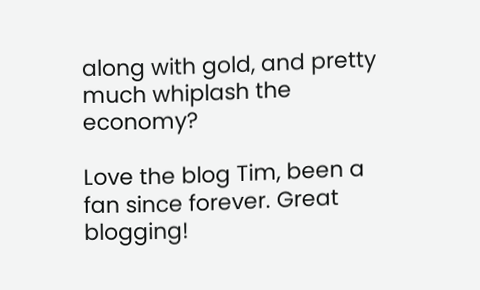along with gold, and pretty much whiplash the economy?

Love the blog Tim, been a fan since forever. Great blogging!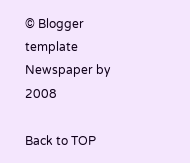© Blogger template Newspaper by 2008

Back to TOP